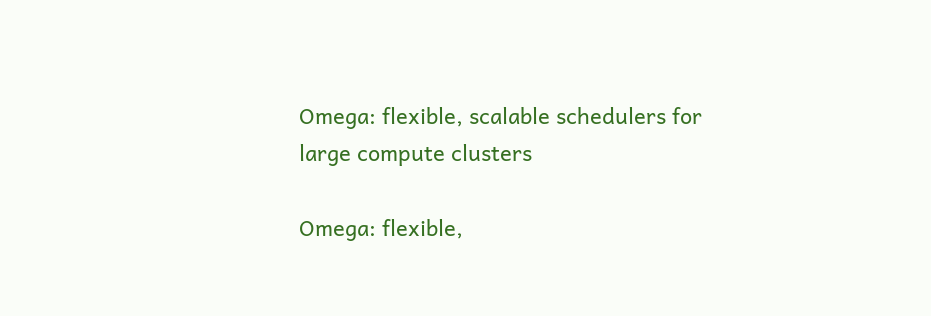Omega: flexible, scalable schedulers for large compute clusters

Omega: flexible,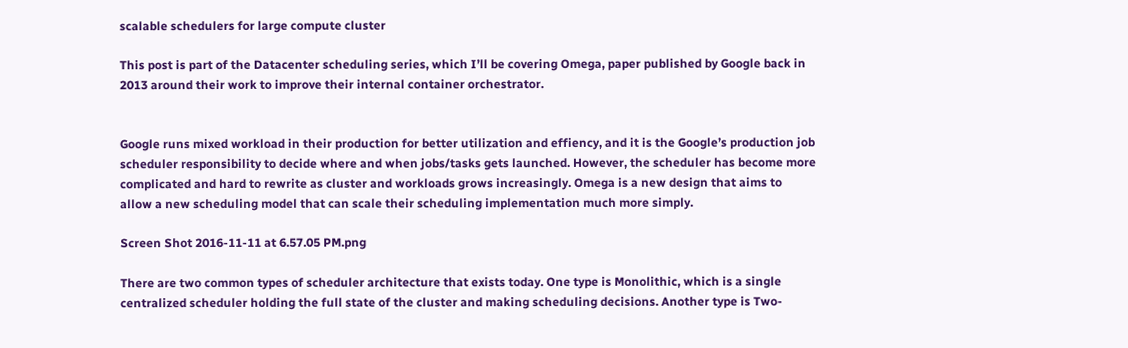scalable schedulers for large compute cluster

This post is part of the Datacenter scheduling series, which I’ll be covering Omega, paper published by Google back in 2013 around their work to improve their internal container orchestrator.


Google runs mixed workload in their production for better utilization and effiency, and it is the Google’s production job scheduler responsibility to decide where and when jobs/tasks gets launched. However, the scheduler has become more complicated and hard to rewrite as cluster and workloads grows increasingly. Omega is a new design that aims to allow a new scheduling model that can scale their scheduling implementation much more simply.

Screen Shot 2016-11-11 at 6.57.05 PM.png

There are two common types of scheduler architecture that exists today. One type is Monolithic, which is a single centralized scheduler holding the full state of the cluster and making scheduling decisions. Another type is Two-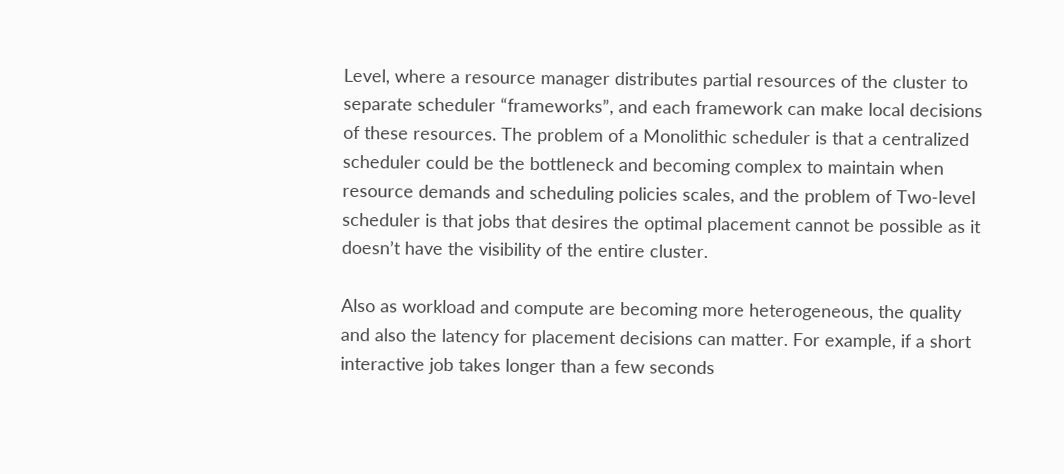Level, where a resource manager distributes partial resources of the cluster to separate scheduler “frameworks”, and each framework can make local decisions of these resources. The problem of a Monolithic scheduler is that a centralized scheduler could be the bottleneck and becoming complex to maintain when resource demands and scheduling policies scales, and the problem of Two-level scheduler is that jobs that desires the optimal placement cannot be possible as it doesn’t have the visibility of the entire cluster.

Also as workload and compute are becoming more heterogeneous, the quality and also the latency for placement decisions can matter. For example, if a short interactive job takes longer than a few seconds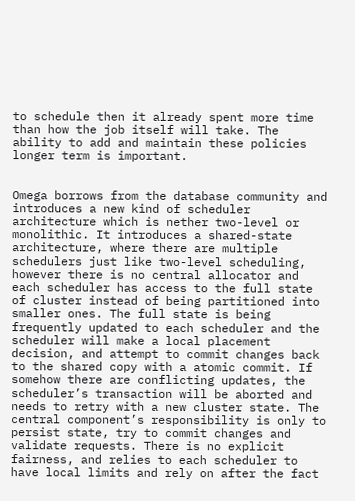to schedule then it already spent more time than how the job itself will take. The ability to add and maintain these policies longer term is important.


Omega borrows from the database community and introduces a new kind of scheduler architecture which is nether two-level or monolithic. It introduces a shared-state architecture, where there are multiple schedulers just like two-level scheduling, however there is no central allocator and each scheduler has access to the full state of cluster instead of being partitioned into smaller ones. The full state is being frequently updated to each scheduler and the scheduler will make a local placement decision, and attempt to commit changes back to the shared copy with a atomic commit. If somehow there are conflicting updates, the scheduler’s transaction will be aborted and needs to retry with a new cluster state. The central component’s responsibility is only to persist state, try to commit changes and validate requests. There is no explicit fairness, and relies to each scheduler to have local limits and rely on after the fact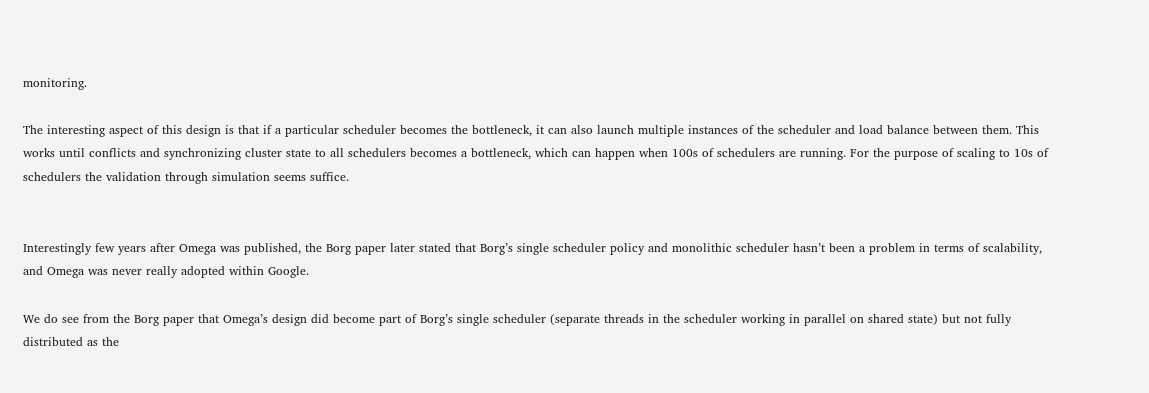monitoring.

The interesting aspect of this design is that if a particular scheduler becomes the bottleneck, it can also launch multiple instances of the scheduler and load balance between them. This works until conflicts and synchronizing cluster state to all schedulers becomes a bottleneck, which can happen when 100s of schedulers are running. For the purpose of scaling to 10s of schedulers the validation through simulation seems suffice.


Interestingly few years after Omega was published, the Borg paper later stated that Borg’s single scheduler policy and monolithic scheduler hasn’t been a problem in terms of scalability, and Omega was never really adopted within Google.

We do see from the Borg paper that Omega’s design did become part of Borg’s single scheduler (separate threads in the scheduler working in parallel on shared state) but not fully distributed as the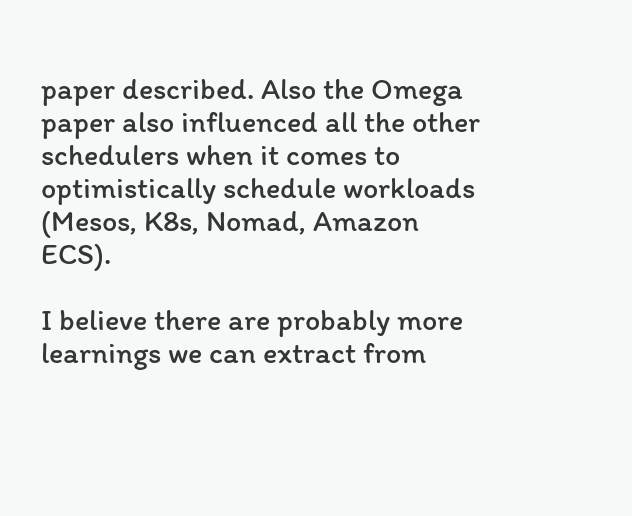paper described. Also the Omega paper also influenced all the other schedulers when it comes to optimistically schedule workloads (Mesos, K8s, Nomad, Amazon ECS).

I believe there are probably more learnings we can extract from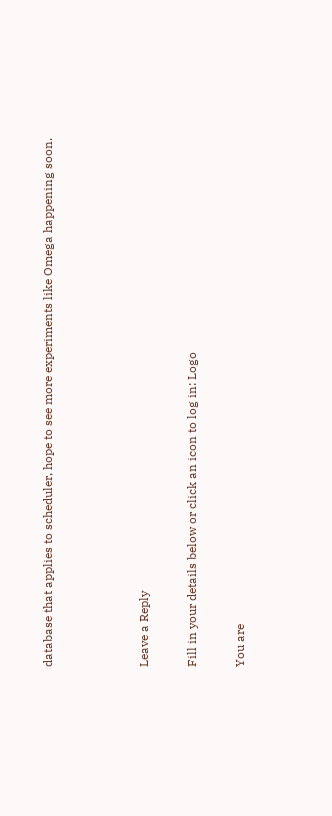database that applies to scheduler, hope to see more experiments like Omega happening soon.



Leave a Reply

Fill in your details below or click an icon to log in: Logo

You are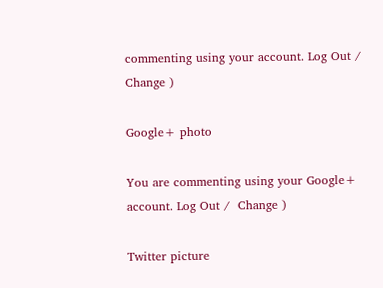commenting using your account. Log Out /  Change )

Google+ photo

You are commenting using your Google+ account. Log Out /  Change )

Twitter picture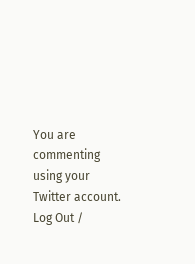You are commenting using your Twitter account. Log Out /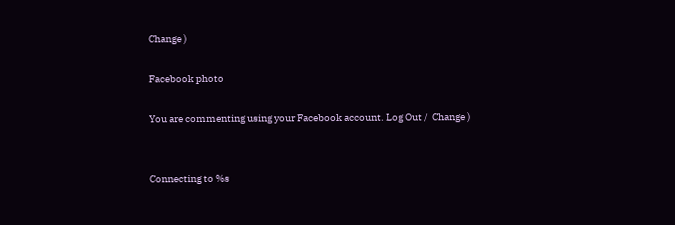Change )

Facebook photo

You are commenting using your Facebook account. Log Out /  Change )


Connecting to %s